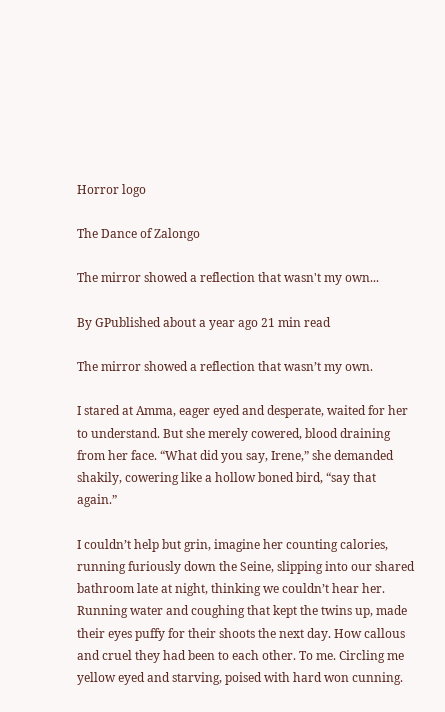Horror logo

The Dance of Zalongo

The mirror showed a reflection that wasn't my own...

By GPublished about a year ago 21 min read

The mirror showed a reflection that wasn’t my own.

I stared at Amma, eager eyed and desperate, waited for her to understand. But she merely cowered, blood draining from her face. “What did you say, Irene,” she demanded shakily, cowering like a hollow boned bird, “say that again.”

I couldn’t help but grin, imagine her counting calories, running furiously down the Seine, slipping into our shared bathroom late at night, thinking we couldn’t hear her. Running water and coughing that kept the twins up, made their eyes puffy for their shoots the next day. How callous and cruel they had been to each other. To me. Circling me yellow eyed and starving, poised with hard won cunning.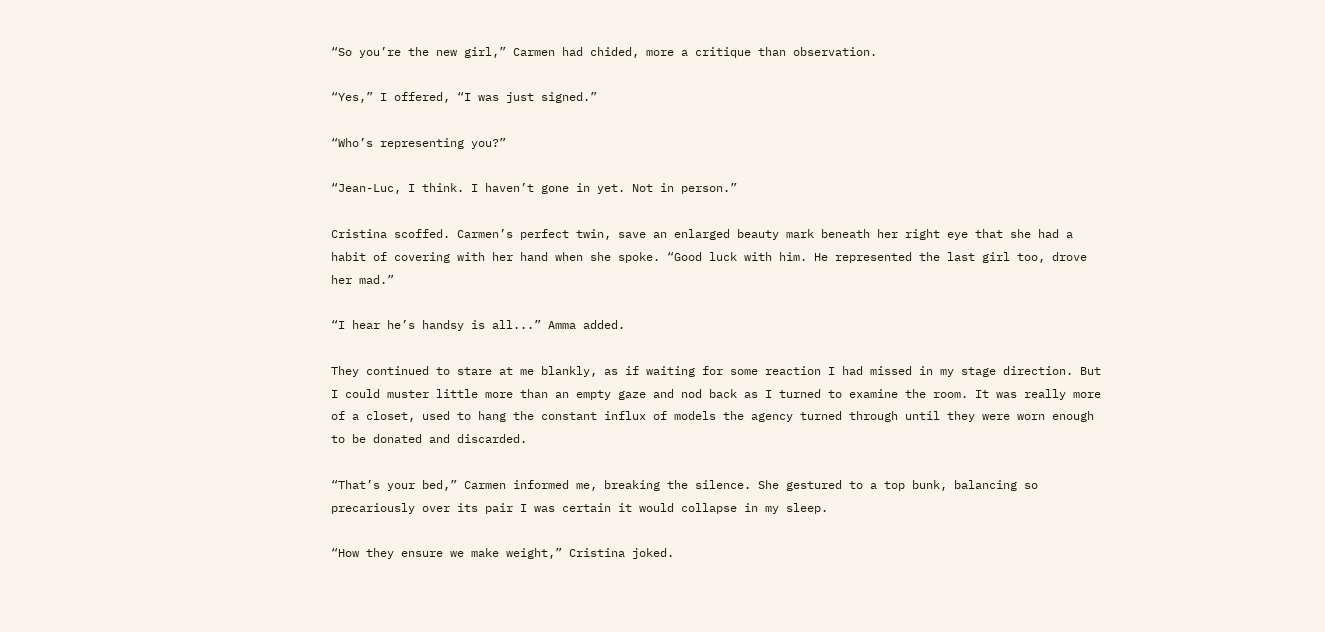“So you’re the new girl,” Carmen had chided, more a critique than observation.

“Yes,” I offered, “I was just signed.”

“Who’s representing you?”

“Jean-Luc, I think. I haven’t gone in yet. Not in person.”

Cristina scoffed. Carmen’s perfect twin, save an enlarged beauty mark beneath her right eye that she had a habit of covering with her hand when she spoke. “Good luck with him. He represented the last girl too, drove her mad.”

“I hear he’s handsy is all...” Amma added.

They continued to stare at me blankly, as if waiting for some reaction I had missed in my stage direction. But I could muster little more than an empty gaze and nod back as I turned to examine the room. It was really more of a closet, used to hang the constant influx of models the agency turned through until they were worn enough to be donated and discarded.

“That’s your bed,” Carmen informed me, breaking the silence. She gestured to a top bunk, balancing so precariously over its pair I was certain it would collapse in my sleep.

“How they ensure we make weight,” Cristina joked.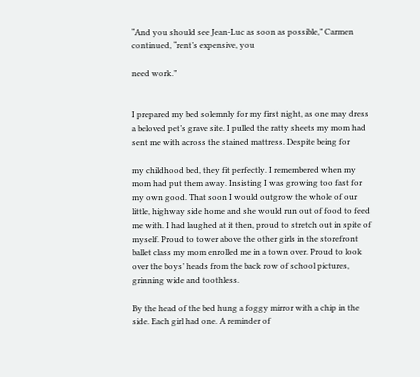“And you should see Jean-Luc as soon as possible,” Carmen continued, “rent’s expensive, you

need work.”


I prepared my bed solemnly for my first night, as one may dress a beloved pet’s grave site. I pulled the ratty sheets my mom had sent me with across the stained mattress. Despite being for

my childhood bed, they fit perfectly. I remembered when my mom had put them away. Insisting I was growing too fast for my own good. That soon I would outgrow the whole of our little, highway side home and she would run out of food to feed me with. I had laughed at it then, proud to stretch out in spite of myself. Proud to tower above the other girls in the storefront ballet class my mom enrolled me in a town over. Proud to look over the boys’ heads from the back row of school pictures, grinning wide and toothless.

By the head of the bed hung a foggy mirror with a chip in the side. Each girl had one. A reminder of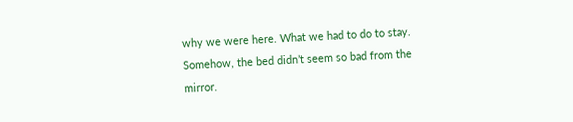why we were here. What we had to do to stay. Somehow, the bed didn’t seem so bad from the mirror.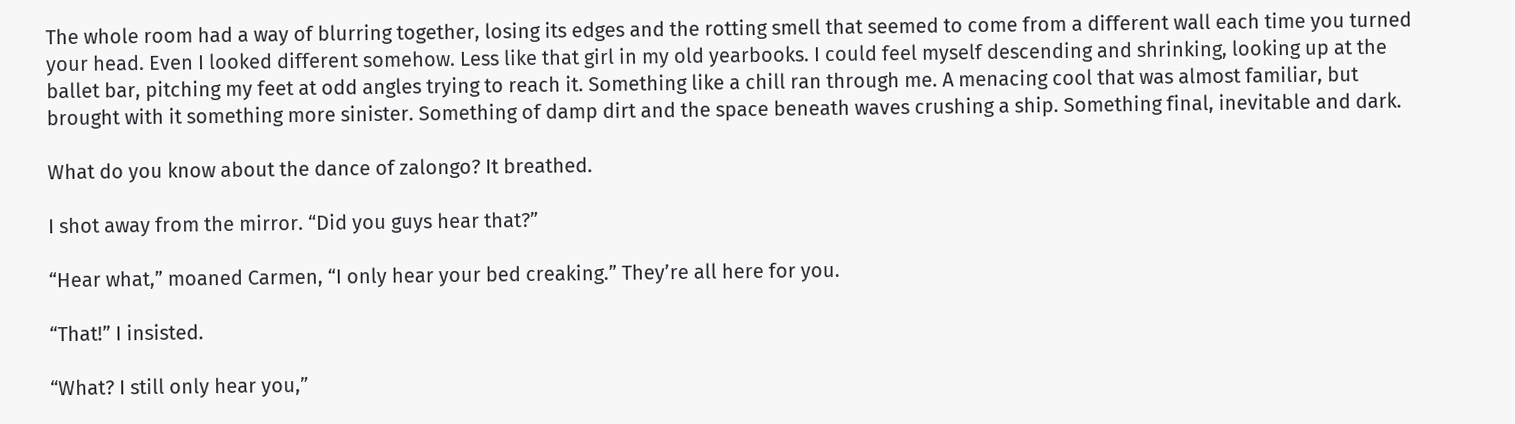The whole room had a way of blurring together, losing its edges and the rotting smell that seemed to come from a different wall each time you turned your head. Even I looked different somehow. Less like that girl in my old yearbooks. I could feel myself descending and shrinking, looking up at the ballet bar, pitching my feet at odd angles trying to reach it. Something like a chill ran through me. A menacing cool that was almost familiar, but brought with it something more sinister. Something of damp dirt and the space beneath waves crushing a ship. Something final, inevitable and dark.

What do you know about the dance of zalongo? It breathed.

I shot away from the mirror. “Did you guys hear that?”

“Hear what,” moaned Carmen, “I only hear your bed creaking.” They’re all here for you.

“That!” I insisted.

“What? I still only hear you,”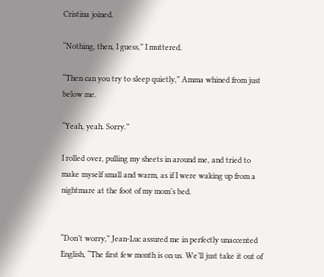Cristina joined.

“Nothing, then, I guess,” I muttered.

“Then can you try to sleep quietly,” Amma whined from just below me.

“Yeah, yeah. Sorry.”

I rolled over, pulling my sheets in around me, and tried to make myself small and warm, as if I were waking up from a nightmare at the foot of my mom’s bed.


“Don’t worry,” Jean-Luc assured me in perfectly unaccented English, “The first few month is on us. We’ll just take it out of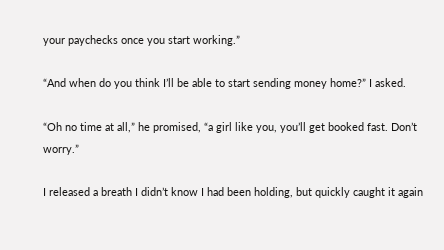your paychecks once you start working.”

“And when do you think I’ll be able to start sending money home?” I asked.

“Oh no time at all,” he promised, “a girl like you, you’ll get booked fast. Don’t worry.”

I released a breath I didn’t know I had been holding, but quickly caught it again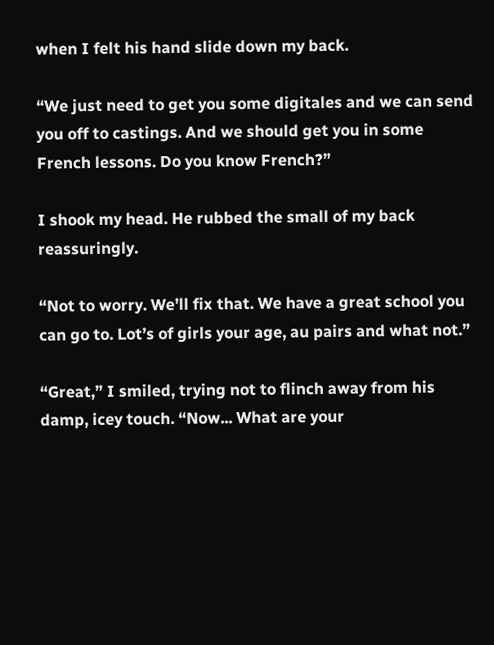when I felt his hand slide down my back.

“We just need to get you some digitales and we can send you off to castings. And we should get you in some French lessons. Do you know French?”

I shook my head. He rubbed the small of my back reassuringly.

“Not to worry. We’ll fix that. We have a great school you can go to. Lot’s of girls your age, au pairs and what not.”

“Great,” I smiled, trying not to flinch away from his damp, icey touch. “Now... What are your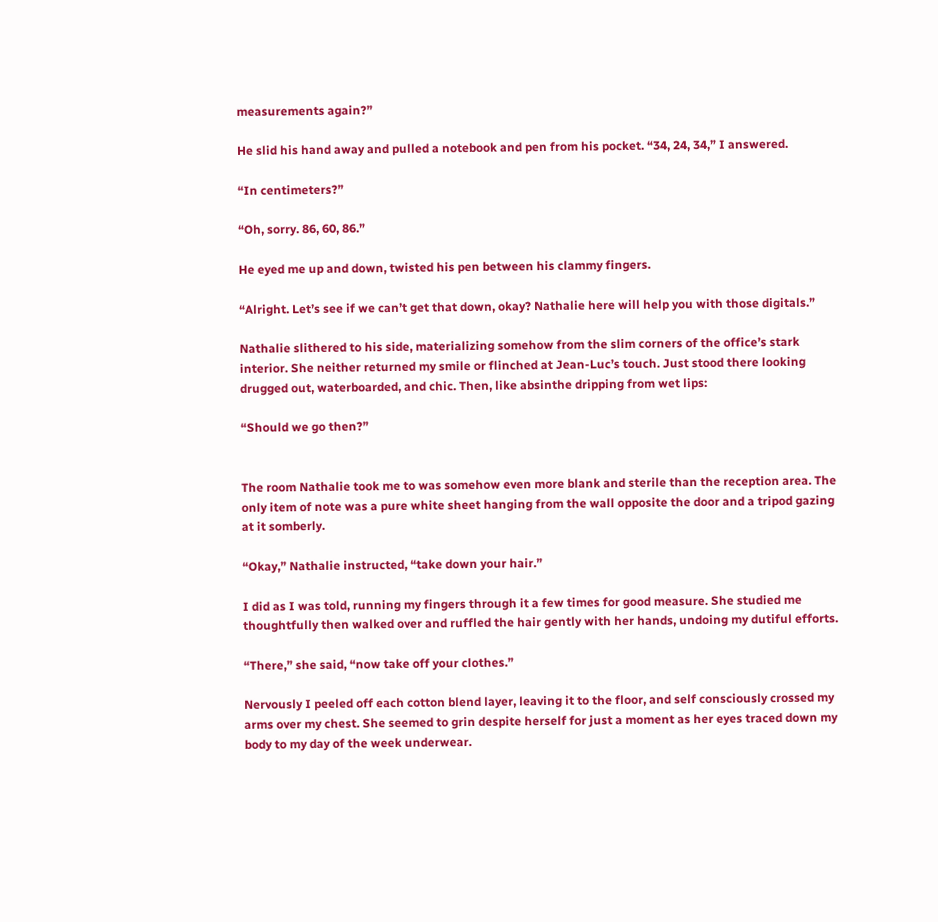measurements again?”

He slid his hand away and pulled a notebook and pen from his pocket. “34, 24, 34,” I answered.

“In centimeters?”

“Oh, sorry. 86, 60, 86.”

He eyed me up and down, twisted his pen between his clammy fingers.

“Alright. Let’s see if we can’t get that down, okay? Nathalie here will help you with those digitals.”

Nathalie slithered to his side, materializing somehow from the slim corners of the office’s stark interior. She neither returned my smile or flinched at Jean-Luc’s touch. Just stood there looking drugged out, waterboarded, and chic. Then, like absinthe dripping from wet lips:

“Should we go then?”


The room Nathalie took me to was somehow even more blank and sterile than the reception area. The only item of note was a pure white sheet hanging from the wall opposite the door and a tripod gazing at it somberly.

“Okay,” Nathalie instructed, “take down your hair.”

I did as I was told, running my fingers through it a few times for good measure. She studied me thoughtfully then walked over and ruffled the hair gently with her hands, undoing my dutiful efforts.

“There,” she said, “now take off your clothes.”

Nervously I peeled off each cotton blend layer, leaving it to the floor, and self consciously crossed my arms over my chest. She seemed to grin despite herself for just a moment as her eyes traced down my body to my day of the week underwear.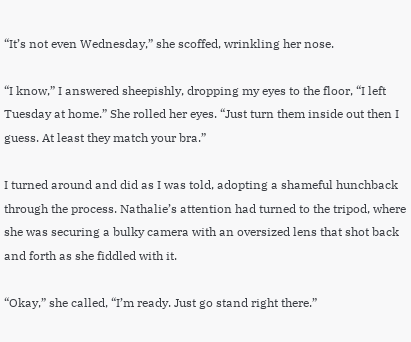“It’s not even Wednesday,” she scoffed, wrinkling her nose.

“I know,” I answered sheepishly, dropping my eyes to the floor, “I left Tuesday at home.” She rolled her eyes. “Just turn them inside out then I guess. At least they match your bra.”

I turned around and did as I was told, adopting a shameful hunchback through the process. Nathalie’s attention had turned to the tripod, where she was securing a bulky camera with an oversized lens that shot back and forth as she fiddled with it.

“Okay,” she called, “I’m ready. Just go stand right there.”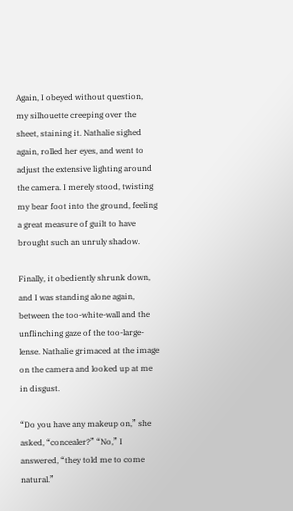Again, I obeyed without question, my silhouette creeping over the sheet, staining it. Nathalie sighed again, rolled her eyes, and went to adjust the extensive lighting around the camera. I merely stood, twisting my bear foot into the ground, feeling a great measure of guilt to have brought such an unruly shadow.

Finally, it obediently shrunk down, and I was standing alone again, between the too-white-wall and the unflinching gaze of the too-large-lense. Nathalie grimaced at the image on the camera and looked up at me in disgust.

“Do you have any makeup on,” she asked, “concealer?” “No,” I answered, “they told me to come natural.”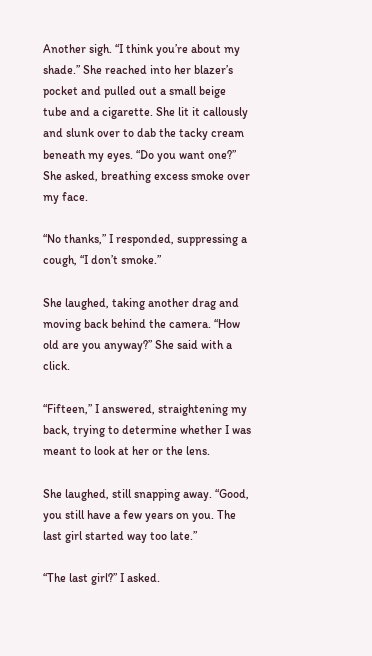Another sigh. “I think you’re about my shade.” She reached into her blazer’s pocket and pulled out a small beige tube and a cigarette. She lit it callously and slunk over to dab the tacky cream beneath my eyes. “Do you want one?” She asked, breathing excess smoke over my face.

“No thanks,” I responded, suppressing a cough, “I don’t smoke.”

She laughed, taking another drag and moving back behind the camera. “How old are you anyway?” She said with a click.

“Fifteen,” I answered, straightening my back, trying to determine whether I was meant to look at her or the lens.

She laughed, still snapping away. “Good, you still have a few years on you. The last girl started way too late.”

“The last girl?” I asked.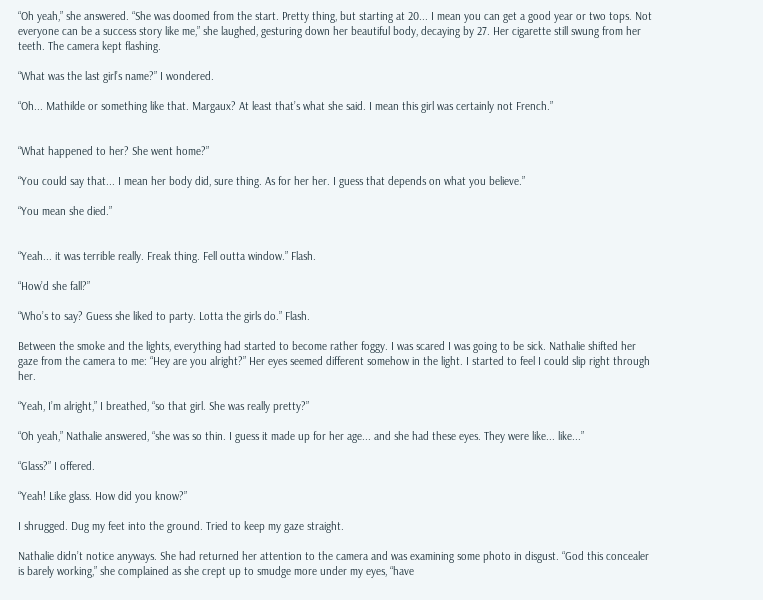“Oh yeah,” she answered. “She was doomed from the start. Pretty thing, but starting at 20... I mean you can get a good year or two tops. Not everyone can be a success story like me,” she laughed, gesturing down her beautiful body, decaying by 27. Her cigarette still swung from her teeth. The camera kept flashing.

“What was the last girl’s name?” I wondered.

“Oh... Mathilde or something like that. Margaux? At least that’s what she said. I mean this girl was certainly not French.”


“What happened to her? She went home?”

“You could say that... I mean her body did, sure thing. As for her her. I guess that depends on what you believe.”

“You mean she died.”


“Yeah... it was terrible really. Freak thing. Fell outta window.” Flash.

“How’d she fall?”

“Who’s to say? Guess she liked to party. Lotta the girls do.” Flash.

Between the smoke and the lights, everything had started to become rather foggy. I was scared I was going to be sick. Nathalie shifted her gaze from the camera to me: “Hey are you alright?” Her eyes seemed different somehow in the light. I started to feel I could slip right through her.

“Yeah, I’m alright,” I breathed, “so that girl. She was really pretty?”

“Oh yeah,” Nathalie answered, “she was so thin. I guess it made up for her age... and she had these eyes. They were like... like...”

“Glass?” I offered.

“Yeah! Like glass. How did you know?”

I shrugged. Dug my feet into the ground. Tried to keep my gaze straight.

Nathalie didn’t notice anyways. She had returned her attention to the camera and was examining some photo in disgust. “God this concealer is barely working,” she complained as she crept up to smudge more under my eyes, “have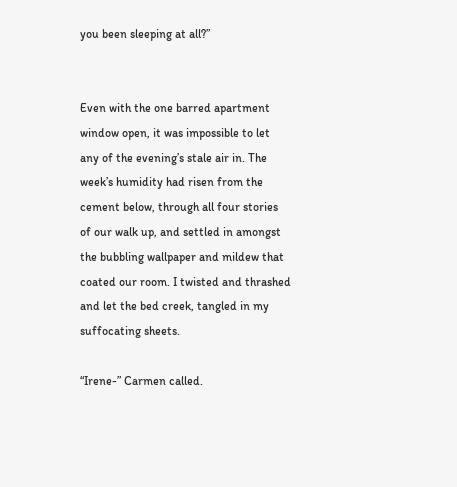you been sleeping at all?”


Even with the one barred apartment window open, it was impossible to let any of the evening’s stale air in. The week’s humidity had risen from the cement below, through all four stories of our walk up, and settled in amongst the bubbling wallpaper and mildew that coated our room. I twisted and thrashed and let the bed creek, tangled in my suffocating sheets.

“Irene-” Carmen called.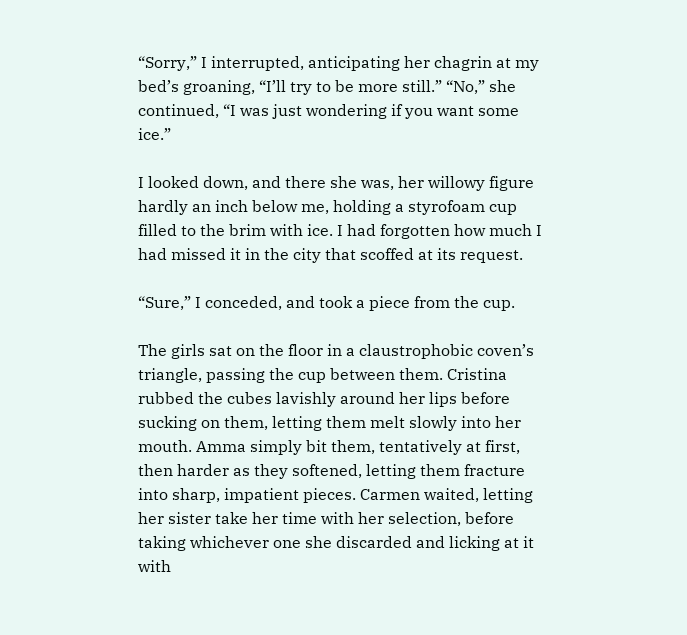“Sorry,” I interrupted, anticipating her chagrin at my bed’s groaning, “I’ll try to be more still.” “No,” she continued, “I was just wondering if you want some ice.”

I looked down, and there she was, her willowy figure hardly an inch below me, holding a styrofoam cup filled to the brim with ice. I had forgotten how much I had missed it in the city that scoffed at its request.

“Sure,” I conceded, and took a piece from the cup.

The girls sat on the floor in a claustrophobic coven’s triangle, passing the cup between them. Cristina rubbed the cubes lavishly around her lips before sucking on them, letting them melt slowly into her mouth. Amma simply bit them, tentatively at first, then harder as they softened, letting them fracture into sharp, impatient pieces. Carmen waited, letting her sister take her time with her selection, before taking whichever one she discarded and licking at it with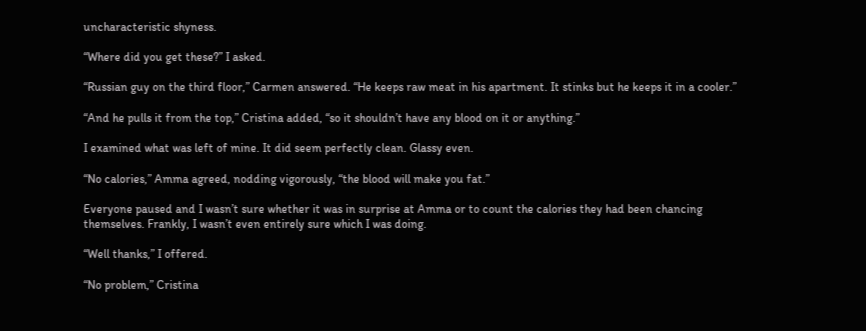uncharacteristic shyness.

“Where did you get these?” I asked.

“Russian guy on the third floor,” Carmen answered. “He keeps raw meat in his apartment. It stinks but he keeps it in a cooler.”

“And he pulls it from the top,” Cristina added, “so it shouldn’t have any blood on it or anything.”

I examined what was left of mine. It did seem perfectly clean. Glassy even.

“No calories,” Amma agreed, nodding vigorously, “the blood will make you fat.”

Everyone paused and I wasn’t sure whether it was in surprise at Amma or to count the calories they had been chancing themselves. Frankly, I wasn’t even entirely sure which I was doing.

“Well thanks,” I offered.

“No problem,” Cristina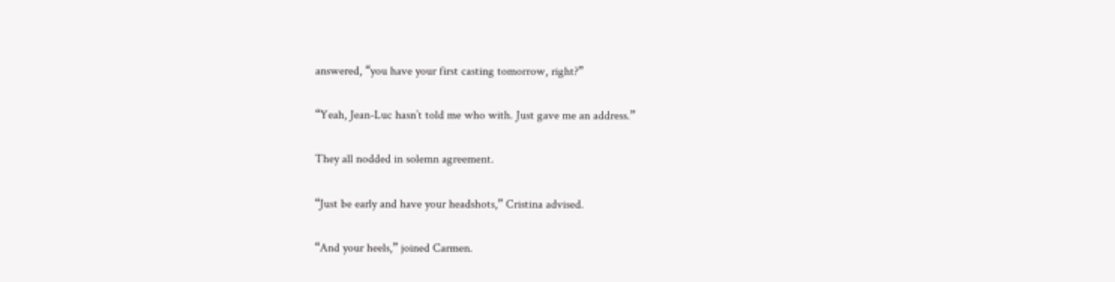answered, “you have your first casting tomorrow, right?”

“Yeah, Jean-Luc hasn’t told me who with. Just gave me an address.”

They all nodded in solemn agreement.

“Just be early and have your headshots,” Cristina advised.

“And your heels,” joined Carmen.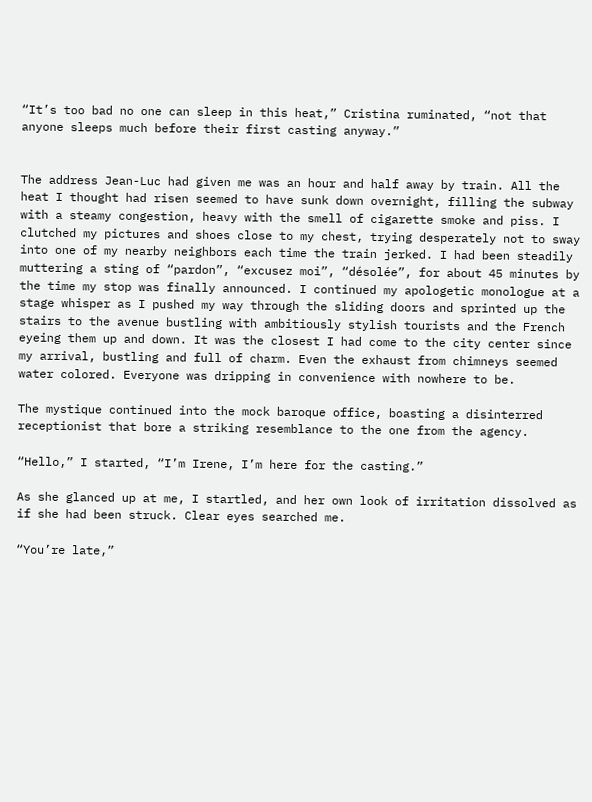“It’s too bad no one can sleep in this heat,” Cristina ruminated, “not that anyone sleeps much before their first casting anyway.”


The address Jean-Luc had given me was an hour and half away by train. All the heat I thought had risen seemed to have sunk down overnight, filling the subway with a steamy congestion, heavy with the smell of cigarette smoke and piss. I clutched my pictures and shoes close to my chest, trying desperately not to sway into one of my nearby neighbors each time the train jerked. I had been steadily muttering a sting of “pardon”, “excusez moi”, “désolée”, for about 45 minutes by the time my stop was finally announced. I continued my apologetic monologue at a stage whisper as I pushed my way through the sliding doors and sprinted up the stairs to the avenue bustling with ambitiously stylish tourists and the French eyeing them up and down. It was the closest I had come to the city center since my arrival, bustling and full of charm. Even the exhaust from chimneys seemed water colored. Everyone was dripping in convenience with nowhere to be.

The mystique continued into the mock baroque office, boasting a disinterred receptionist that bore a striking resemblance to the one from the agency.

“Hello,” I started, “I’m Irene, I’m here for the casting.”

As she glanced up at me, I startled, and her own look of irritation dissolved as if she had been struck. Clear eyes searched me.

“You’re late,”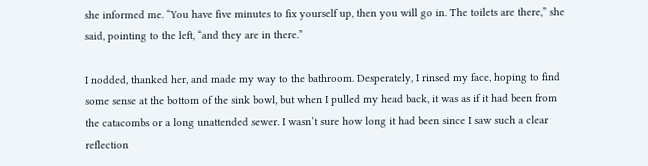she informed me. “You have five minutes to fix yourself up, then you will go in. The toilets are there,” she said, pointing to the left, “and they are in there.”

I nodded, thanked her, and made my way to the bathroom. Desperately, I rinsed my face, hoping to find some sense at the bottom of the sink bowl, but when I pulled my head back, it was as if it had been from the catacombs or a long unattended sewer. I wasn’t sure how long it had been since I saw such a clear reflection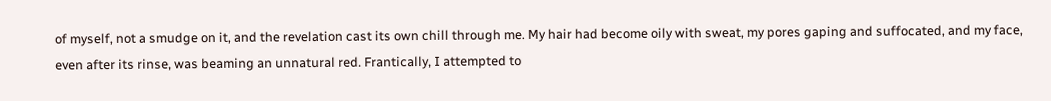of myself, not a smudge on it, and the revelation cast its own chill through me. My hair had become oily with sweat, my pores gaping and suffocated, and my face, even after its rinse, was beaming an unnatural red. Frantically, I attempted to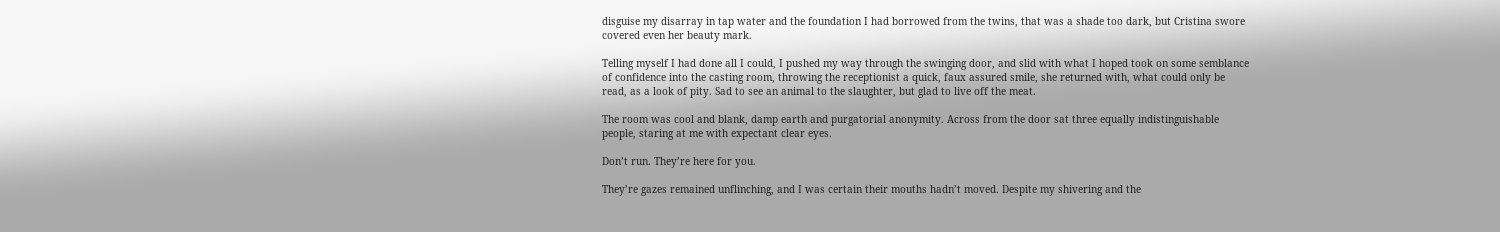disguise my disarray in tap water and the foundation I had borrowed from the twins, that was a shade too dark, but Cristina swore covered even her beauty mark.

Telling myself I had done all I could, I pushed my way through the swinging door, and slid with what I hoped took on some semblance of confidence into the casting room, throwing the receptionist a quick, faux assured smile, she returned with, what could only be read, as a look of pity. Sad to see an animal to the slaughter, but glad to live off the meat.

The room was cool and blank, damp earth and purgatorial anonymity. Across from the door sat three equally indistinguishable people, staring at me with expectant clear eyes.

Don’t run. They’re here for you.

They’re gazes remained unflinching, and I was certain their mouths hadn’t moved. Despite my shivering and the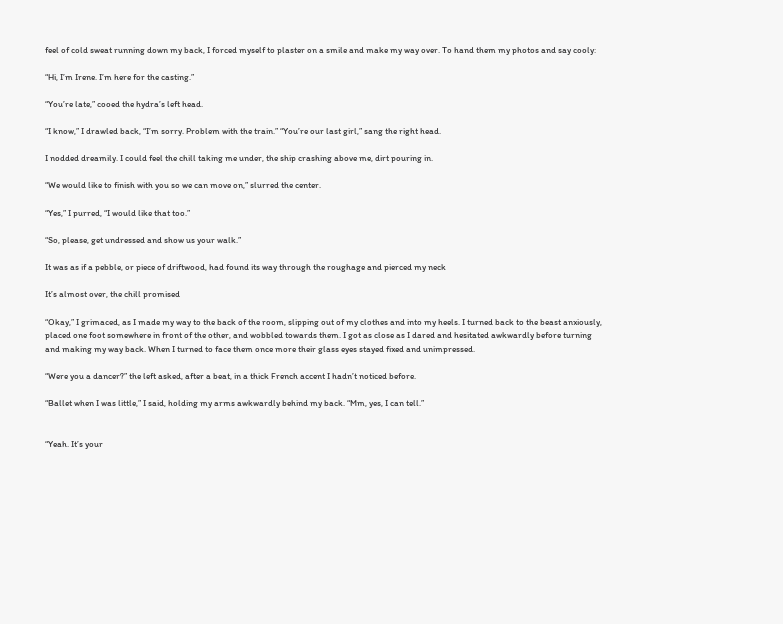feel of cold sweat running down my back, I forced myself to plaster on a smile and make my way over. To hand them my photos and say cooly:

“Hi, I’m Irene. I’m here for the casting.”

“You’re late,” cooed the hydra’s left head.

“I know,” I drawled back, “I’m sorry. Problem with the train.” “You’re our last girl,” sang the right head.

I nodded dreamily. I could feel the chill taking me under, the ship crashing above me, dirt pouring in.

“We would like to finish with you so we can move on,” slurred the center.

“Yes,” I purred, “I would like that too.”

“So, please, get undressed and show us your walk.”

It was as if a pebble, or piece of driftwood, had found its way through the roughage and pierced my neck

It’s almost over, the chill promised

“Okay,” I grimaced, as I made my way to the back of the room, slipping out of my clothes and into my heels. I turned back to the beast anxiously, placed one foot somewhere in front of the other, and wobbled towards them. I got as close as I dared and hesitated awkwardly before turning and making my way back. When I turned to face them once more their glass eyes stayed fixed and unimpressed.

“Were you a dancer?” the left asked, after a beat, in a thick French accent I hadn’t noticed before.

“Ballet when I was little,” I said, holding my arms awkwardly behind my back. “Mm, yes, I can tell.”


“Yeah. It’s your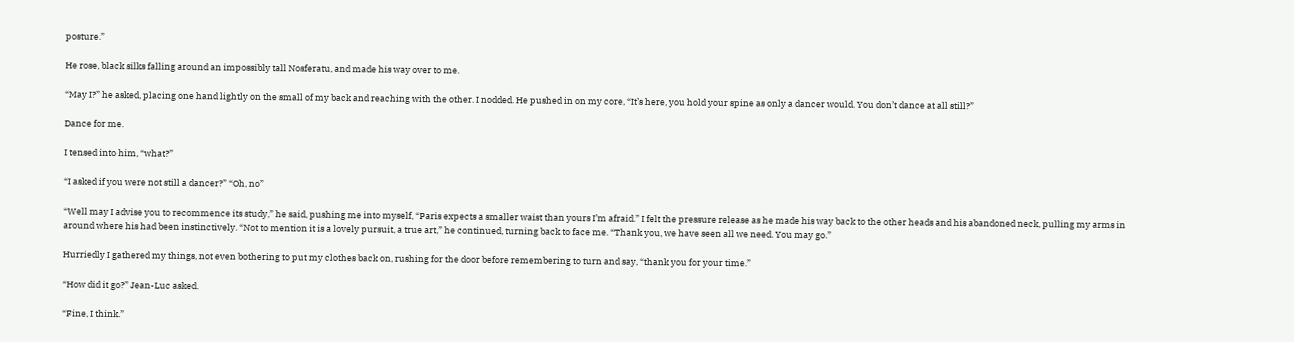posture.”

He rose, black silks falling around an impossibly tall Nosferatu, and made his way over to me.

“May I?” he asked, placing one hand lightly on the small of my back and reaching with the other. I nodded. He pushed in on my core, “It’s here, you hold your spine as only a dancer would. You don’t dance at all still?”

Dance for me.

I tensed into him, “what?”

“I asked if you were not still a dancer?” “Oh, no”

“Well may I advise you to recommence its study,” he said, pushing me into myself, “Paris expects a smaller waist than yours I’m afraid.” I felt the pressure release as he made his way back to the other heads and his abandoned neck, pulling my arms in around where his had been instinctively. “Not to mention it is a lovely pursuit, a true art,” he continued, turning back to face me. “Thank you, we have seen all we need. You may go.”

Hurriedly I gathered my things, not even bothering to put my clothes back on, rushing for the door before remembering to turn and say, “thank you for your time.”

“How did it go?” Jean-Luc asked.

“Fine, I think.”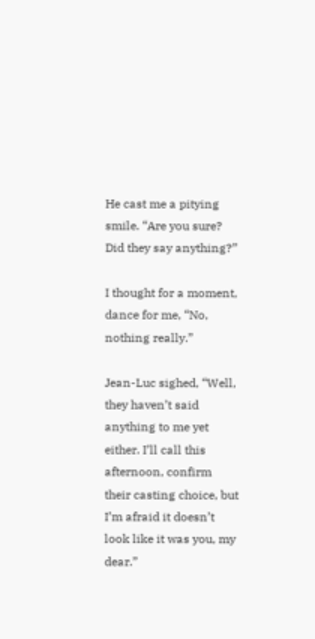He cast me a pitying smile. “Are you sure? Did they say anything?”

I thought for a moment, dance for me, “No, nothing really.”

Jean-Luc sighed, “Well, they haven’t said anything to me yet either. I’ll call this afternoon, confirm their casting choice, but I’m afraid it doesn’t look like it was you, my dear.”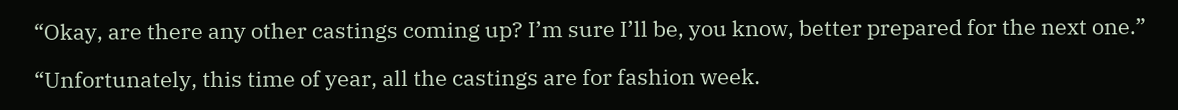“Okay, are there any other castings coming up? I’m sure I’ll be, you know, better prepared for the next one.”

“Unfortunately, this time of year, all the castings are for fashion week.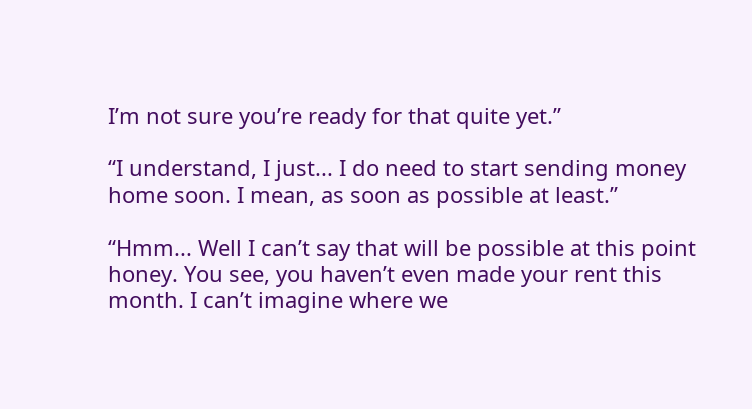I’m not sure you’re ready for that quite yet.”

“I understand, I just... I do need to start sending money home soon. I mean, as soon as possible at least.”

“Hmm... Well I can’t say that will be possible at this point honey. You see, you haven’t even made your rent this month. I can’t imagine where we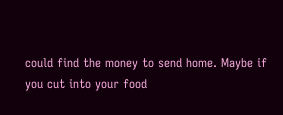could find the money to send home. Maybe if you cut into your food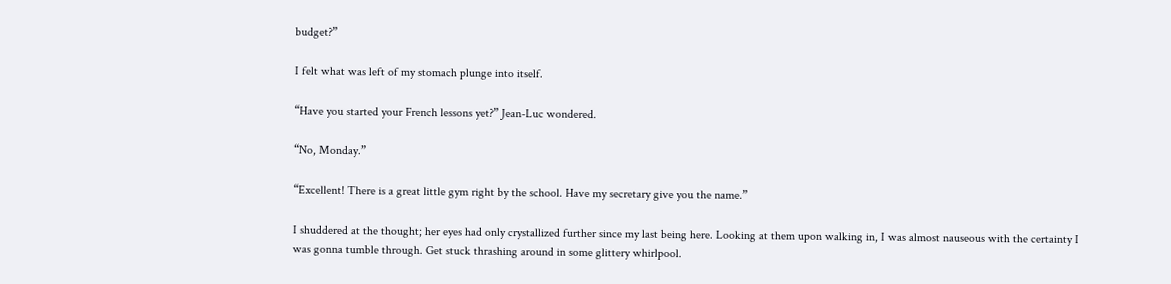budget?”

I felt what was left of my stomach plunge into itself.

“Have you started your French lessons yet?” Jean-Luc wondered.

“No, Monday.”

“Excellent! There is a great little gym right by the school. Have my secretary give you the name.”

I shuddered at the thought; her eyes had only crystallized further since my last being here. Looking at them upon walking in, I was almost nauseous with the certainty I was gonna tumble through. Get stuck thrashing around in some glittery whirlpool.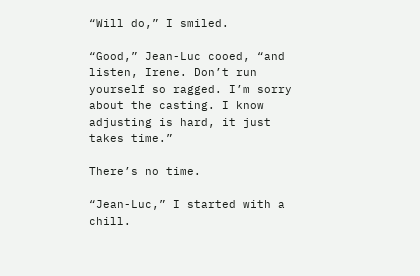“Will do,” I smiled.

“Good,” Jean-Luc cooed, “and listen, Irene. Don’t run yourself so ragged. I’m sorry about the casting. I know adjusting is hard, it just takes time.”

There’s no time.

“Jean-Luc,” I started with a chill.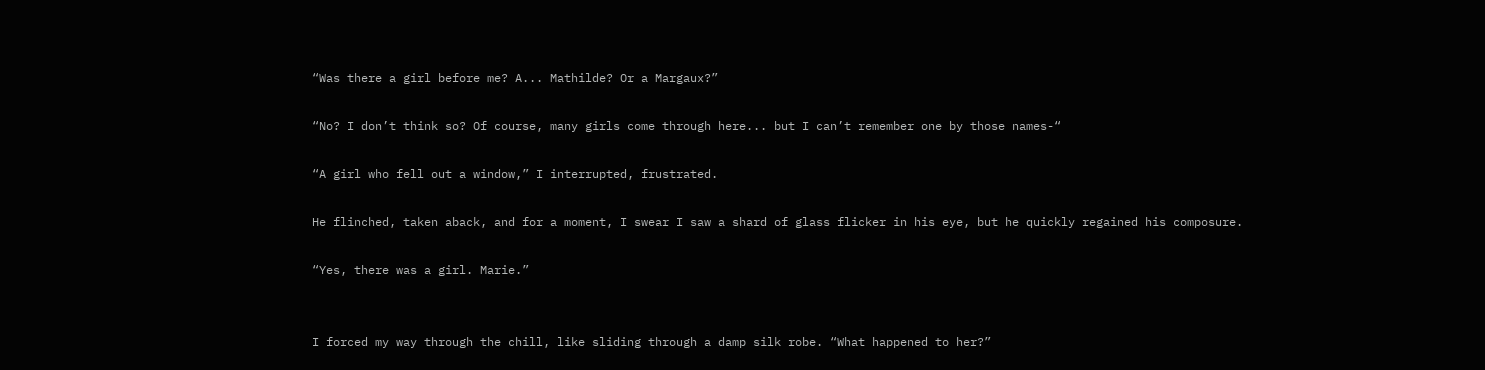“Was there a girl before me? A... Mathilde? Or a Margaux?”

“No? I don’t think so? Of course, many girls come through here... but I can’t remember one by those names-“

“A girl who fell out a window,” I interrupted, frustrated.

He flinched, taken aback, and for a moment, I swear I saw a shard of glass flicker in his eye, but he quickly regained his composure.

“Yes, there was a girl. Marie.”


I forced my way through the chill, like sliding through a damp silk robe. “What happened to her?”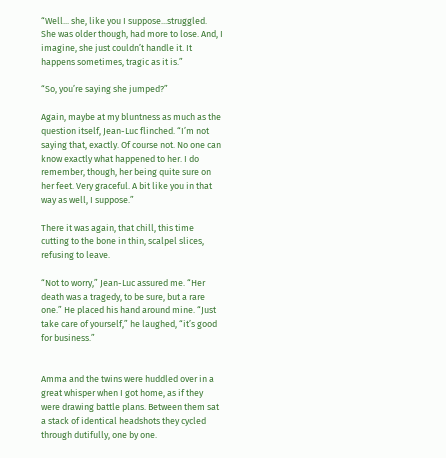“Well... she, like you I suppose...struggled. She was older though, had more to lose. And, I imagine, she just couldn’t handle it. It happens sometimes, tragic as it is.”

“So, you’re saying she jumped?”

Again, maybe at my bluntness as much as the question itself, Jean-Luc flinched. “I’m not saying that, exactly. Of course not. No one can know exactly what happened to her. I do remember, though, her being quite sure on her feet. Very graceful. A bit like you in that way as well, I suppose.”

There it was again, that chill, this time cutting to the bone in thin, scalpel slices, refusing to leave.

“Not to worry,” Jean-Luc assured me. “Her death was a tragedy, to be sure, but a rare one.” He placed his hand around mine. “Just take care of yourself,” he laughed, “it’s good for business.”


Amma and the twins were huddled over in a great whisper when I got home, as if they were drawing battle plans. Between them sat a stack of identical headshots they cycled through dutifully, one by one.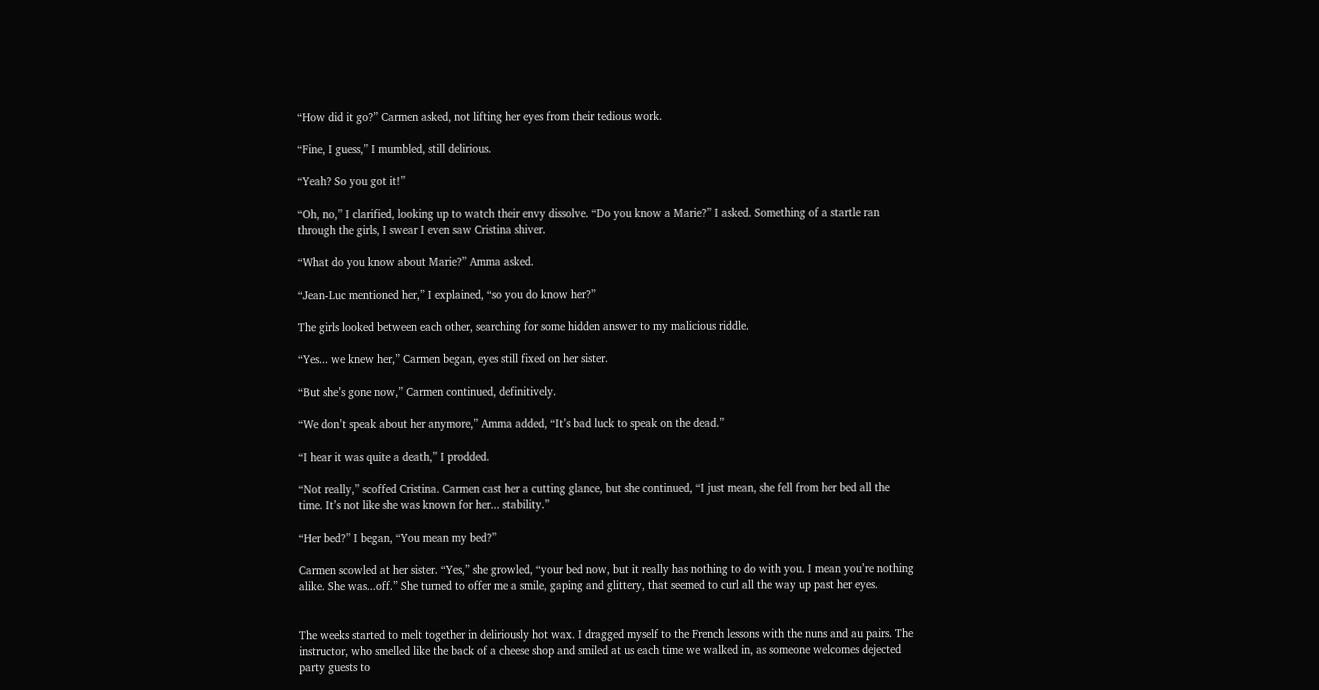“How did it go?” Carmen asked, not lifting her eyes from their tedious work.

“Fine, I guess,” I mumbled, still delirious.

“Yeah? So you got it!”

“Oh, no,” I clarified, looking up to watch their envy dissolve. “Do you know a Marie?” I asked. Something of a startle ran through the girls, I swear I even saw Cristina shiver.

“What do you know about Marie?” Amma asked.

“Jean-Luc mentioned her,” I explained, “so you do know her?”

The girls looked between each other, searching for some hidden answer to my malicious riddle.

“Yes... we knew her,” Carmen began, eyes still fixed on her sister.

“But she’s gone now,” Carmen continued, definitively.

“We don’t speak about her anymore,” Amma added, “It’s bad luck to speak on the dead.”

“I hear it was quite a death,” I prodded.

“Not really,” scoffed Cristina. Carmen cast her a cutting glance, but she continued, “I just mean, she fell from her bed all the time. It’s not like she was known for her... stability.”

“Her bed?” I began, “You mean my bed?”

Carmen scowled at her sister. “Yes,” she growled, “your bed now, but it really has nothing to do with you. I mean you’re nothing alike. She was...off.” She turned to offer me a smile, gaping and glittery, that seemed to curl all the way up past her eyes.


The weeks started to melt together in deliriously hot wax. I dragged myself to the French lessons with the nuns and au pairs. The instructor, who smelled like the back of a cheese shop and smiled at us each time we walked in, as someone welcomes dejected party guests to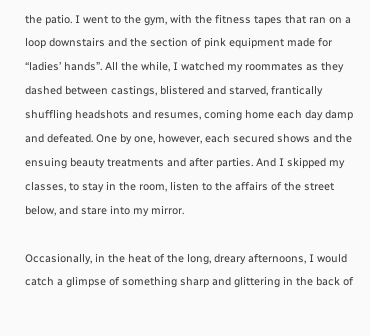the patio. I went to the gym, with the fitness tapes that ran on a loop downstairs and the section of pink equipment made for “ladies’ hands”. All the while, I watched my roommates as they dashed between castings, blistered and starved, frantically shuffling headshots and resumes, coming home each day damp and defeated. One by one, however, each secured shows and the ensuing beauty treatments and after parties. And I skipped my classes, to stay in the room, listen to the affairs of the street below, and stare into my mirror.

Occasionally, in the heat of the long, dreary afternoons, I would catch a glimpse of something sharp and glittering in the back of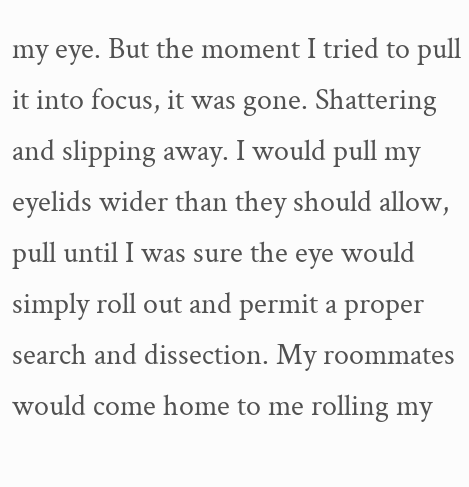my eye. But the moment I tried to pull it into focus, it was gone. Shattering and slipping away. I would pull my eyelids wider than they should allow, pull until I was sure the eye would simply roll out and permit a proper search and dissection. My roommates would come home to me rolling my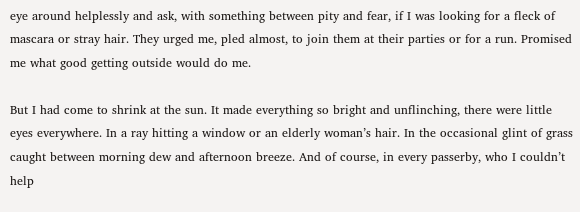eye around helplessly and ask, with something between pity and fear, if I was looking for a fleck of mascara or stray hair. They urged me, pled almost, to join them at their parties or for a run. Promised me what good getting outside would do me.

But I had come to shrink at the sun. It made everything so bright and unflinching, there were little eyes everywhere. In a ray hitting a window or an elderly woman’s hair. In the occasional glint of grass caught between morning dew and afternoon breeze. And of course, in every passerby, who I couldn’t help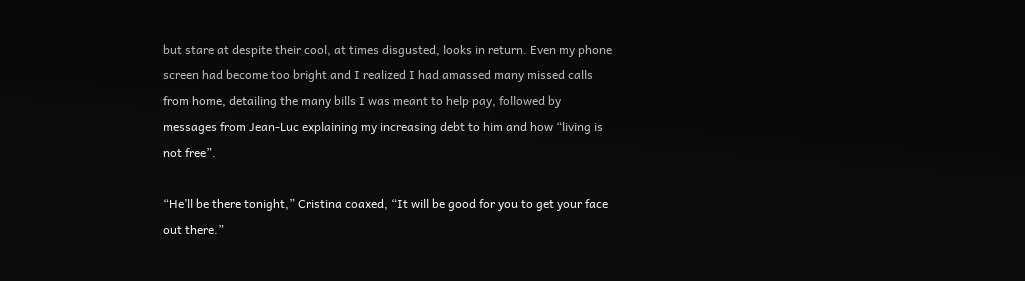but stare at despite their cool, at times disgusted, looks in return. Even my phone screen had become too bright and I realized I had amassed many missed calls from home, detailing the many bills I was meant to help pay, followed by messages from Jean-Luc explaining my increasing debt to him and how “living is not free”.

“He’ll be there tonight,” Cristina coaxed, “It will be good for you to get your face out there.”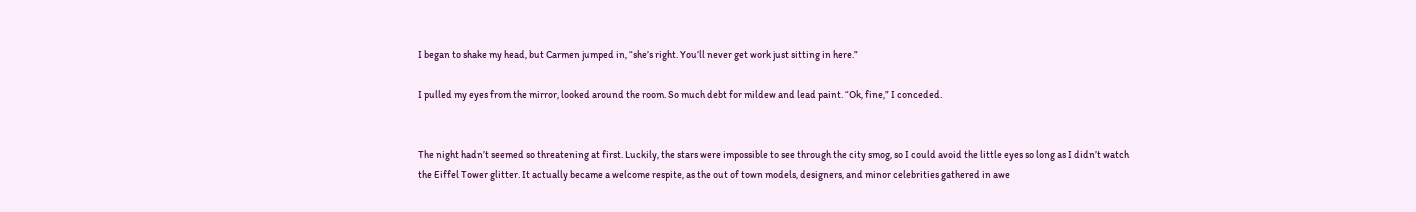I began to shake my head, but Carmen jumped in, “she’s right. You’ll never get work just sitting in here.”

I pulled my eyes from the mirror, looked around the room. So much debt for mildew and lead paint. “Ok, fine,” I conceded.


The night hadn’t seemed so threatening at first. Luckily, the stars were impossible to see through the city smog, so I could avoid the little eyes so long as I didn’t watch the Eiffel Tower glitter. It actually became a welcome respite, as the out of town models, designers, and minor celebrities gathered in awe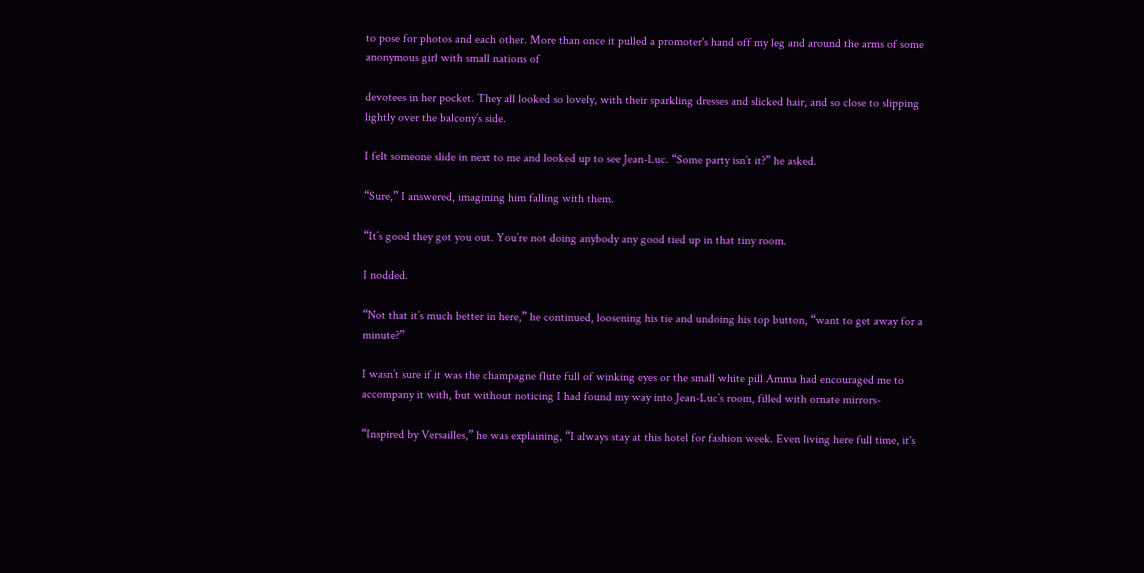to pose for photos and each other. More than once it pulled a promoter's hand off my leg and around the arms of some anonymous girl with small nations of

devotees in her pocket. They all looked so lovely, with their sparkling dresses and slicked hair, and so close to slipping lightly over the balcony’s side.

I felt someone slide in next to me and looked up to see Jean-Luc. “Some party isn’t it?” he asked.

“Sure,” I answered, imagining him falling with them.

“It’s good they got you out. You’re not doing anybody any good tied up in that tiny room.

I nodded.

“Not that it’s much better in here,” he continued, loosening his tie and undoing his top button, “want to get away for a minute?”

I wasn’t sure if it was the champagne flute full of winking eyes or the small white pill Amma had encouraged me to accompany it with, but without noticing I had found my way into Jean-Luc’s room, filled with ornate mirrors-

“Inspired by Versailles,” he was explaining, “I always stay at this hotel for fashion week. Even living here full time, it's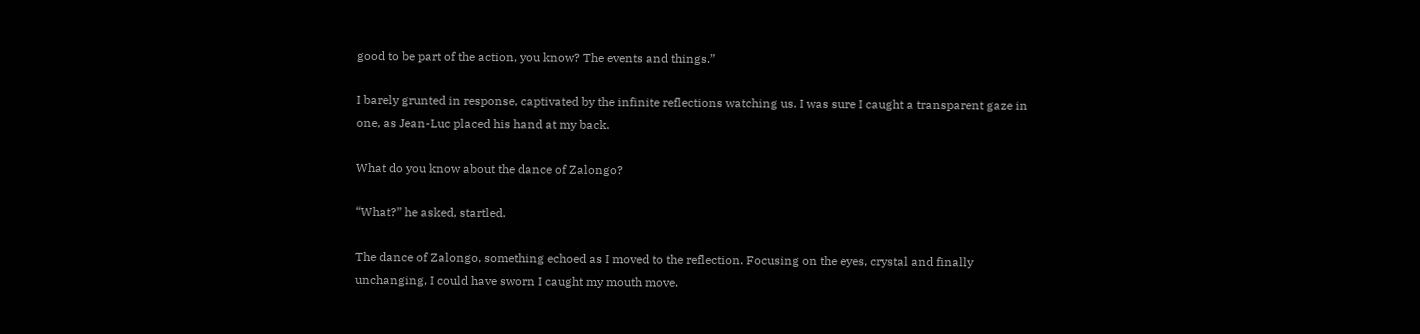good to be part of the action, you know? The events and things.”

I barely grunted in response, captivated by the infinite reflections watching us. I was sure I caught a transparent gaze in one, as Jean-Luc placed his hand at my back.

What do you know about the dance of Zalongo?

“What?” he asked, startled.

The dance of Zalongo, something echoed as I moved to the reflection. Focusing on the eyes, crystal and finally unchanging, I could have sworn I caught my mouth move.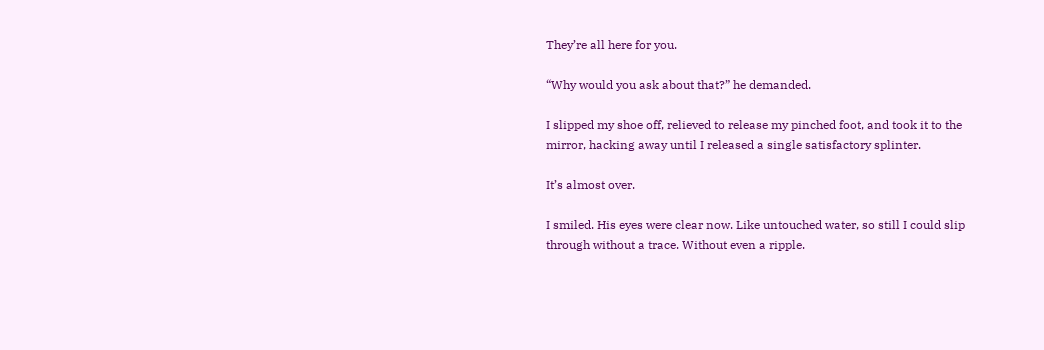They’re all here for you.

“Why would you ask about that?” he demanded.

I slipped my shoe off, relieved to release my pinched foot, and took it to the mirror, hacking away until I released a single satisfactory splinter.

It’s almost over.

I smiled. His eyes were clear now. Like untouched water, so still I could slip through without a trace. Without even a ripple.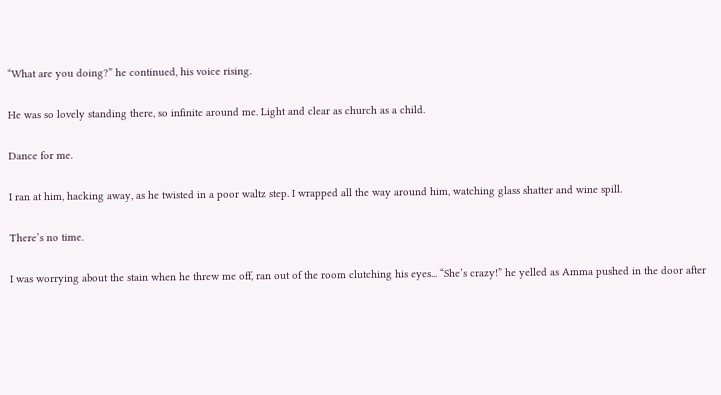“What are you doing?” he continued, his voice rising.

He was so lovely standing there, so infinite around me. Light and clear as church as a child.

Dance for me.

I ran at him, hacking away, as he twisted in a poor waltz step. I wrapped all the way around him, watching glass shatter and wine spill.

There’s no time.

I was worrying about the stain when he threw me off, ran out of the room clutching his eyes... “She’s crazy!” he yelled as Amma pushed in the door after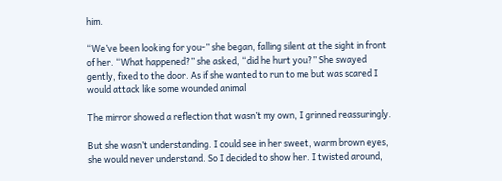him.

“We’ve been looking for you-” she began, falling silent at the sight in front of her. “What happened?” she asked, “did he hurt you?” She swayed gently, fixed to the door. As if she wanted to run to me but was scared I would attack like some wounded animal

The mirror showed a reflection that wasn’t my own, I grinned reassuringly.

But she wasn’t understanding. I could see in her sweet, warm brown eyes, she would never understand. So I decided to show her. I twisted around,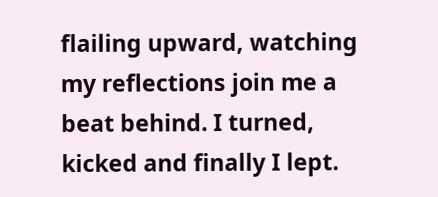flailing upward, watching my reflections join me a beat behind. I turned, kicked and finally I lept.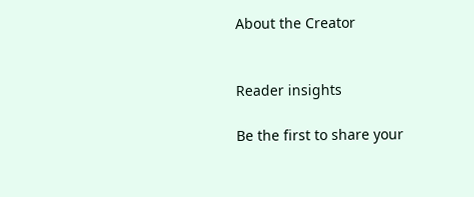About the Creator


Reader insights

Be the first to share your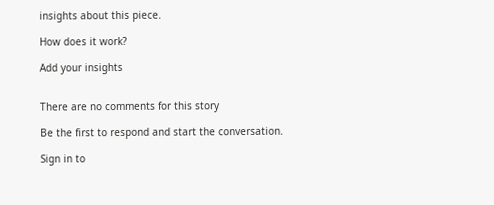insights about this piece.

How does it work?

Add your insights


There are no comments for this story

Be the first to respond and start the conversation.

Sign in to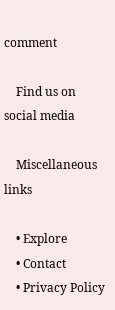comment

    Find us on social media

    Miscellaneous links

    • Explore
    • Contact
    • Privacy Policy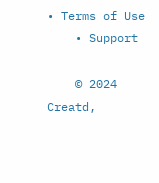• Terms of Use
    • Support

    © 2024 Creatd,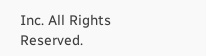Inc. All Rights Reserved.